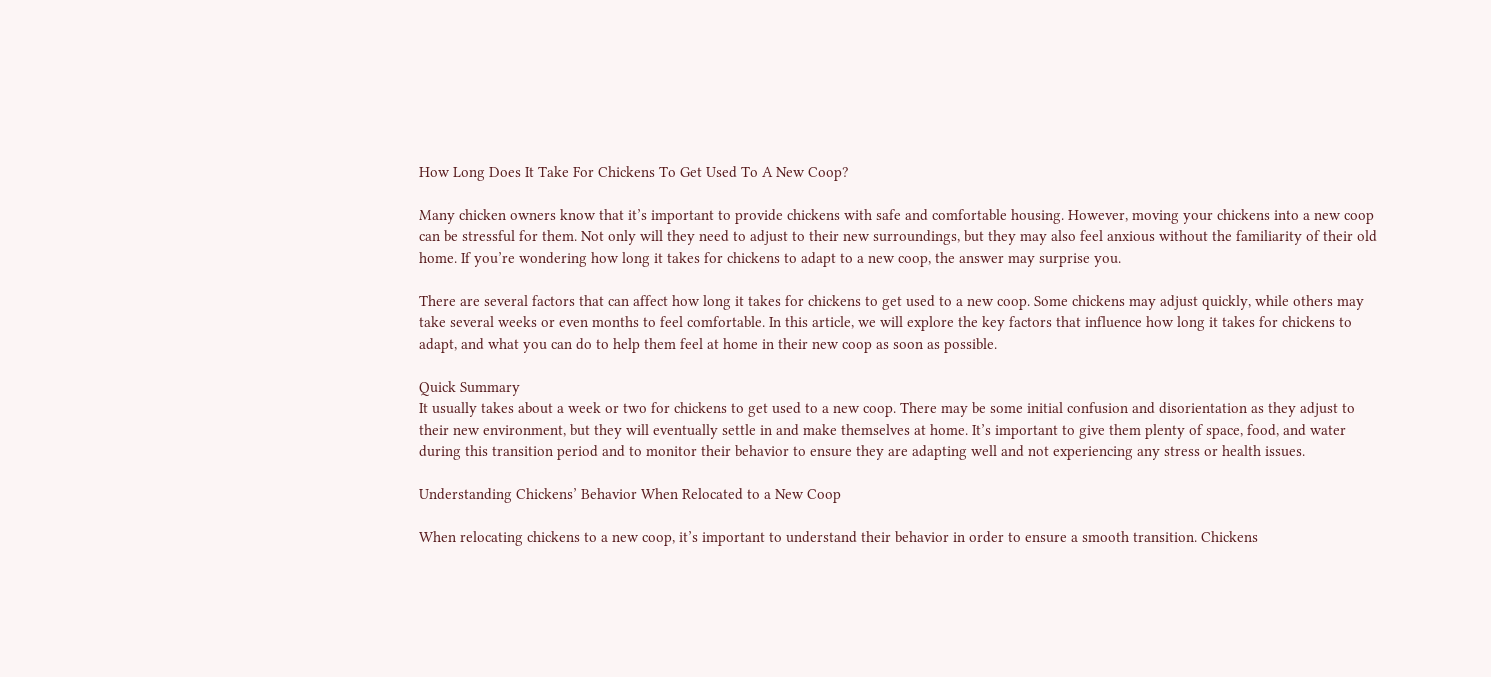How Long Does It Take For Chickens To Get Used To A New Coop?

Many chicken owners know that it’s important to provide chickens with safe and comfortable housing. However, moving your chickens into a new coop can be stressful for them. Not only will they need to adjust to their new surroundings, but they may also feel anxious without the familiarity of their old home. If you’re wondering how long it takes for chickens to adapt to a new coop, the answer may surprise you.

There are several factors that can affect how long it takes for chickens to get used to a new coop. Some chickens may adjust quickly, while others may take several weeks or even months to feel comfortable. In this article, we will explore the key factors that influence how long it takes for chickens to adapt, and what you can do to help them feel at home in their new coop as soon as possible.

Quick Summary
It usually takes about a week or two for chickens to get used to a new coop. There may be some initial confusion and disorientation as they adjust to their new environment, but they will eventually settle in and make themselves at home. It’s important to give them plenty of space, food, and water during this transition period and to monitor their behavior to ensure they are adapting well and not experiencing any stress or health issues.

Understanding Chickens’ Behavior When Relocated to a New Coop

When relocating chickens to a new coop, it’s important to understand their behavior in order to ensure a smooth transition. Chickens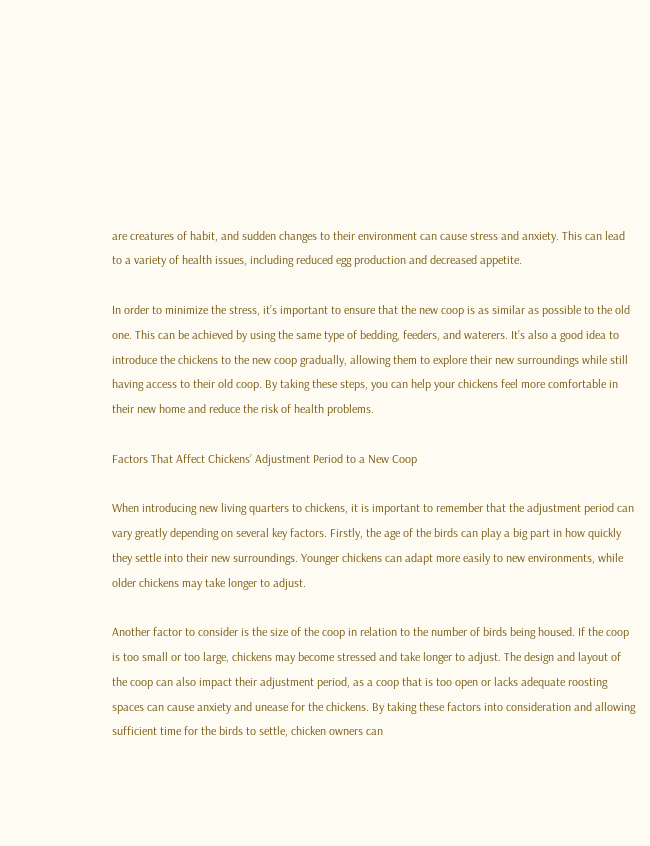are creatures of habit, and sudden changes to their environment can cause stress and anxiety. This can lead to a variety of health issues, including reduced egg production and decreased appetite.

In order to minimize the stress, it’s important to ensure that the new coop is as similar as possible to the old one. This can be achieved by using the same type of bedding, feeders, and waterers. It’s also a good idea to introduce the chickens to the new coop gradually, allowing them to explore their new surroundings while still having access to their old coop. By taking these steps, you can help your chickens feel more comfortable in their new home and reduce the risk of health problems.

Factors That Affect Chickens’ Adjustment Period to a New Coop

When introducing new living quarters to chickens, it is important to remember that the adjustment period can vary greatly depending on several key factors. Firstly, the age of the birds can play a big part in how quickly they settle into their new surroundings. Younger chickens can adapt more easily to new environments, while older chickens may take longer to adjust.

Another factor to consider is the size of the coop in relation to the number of birds being housed. If the coop is too small or too large, chickens may become stressed and take longer to adjust. The design and layout of the coop can also impact their adjustment period, as a coop that is too open or lacks adequate roosting spaces can cause anxiety and unease for the chickens. By taking these factors into consideration and allowing sufficient time for the birds to settle, chicken owners can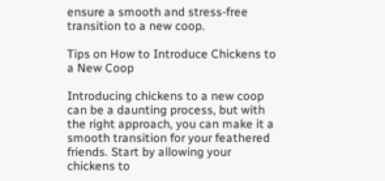ensure a smooth and stress-free transition to a new coop.

Tips on How to Introduce Chickens to a New Coop

Introducing chickens to a new coop can be a daunting process, but with the right approach, you can make it a smooth transition for your feathered friends. Start by allowing your chickens to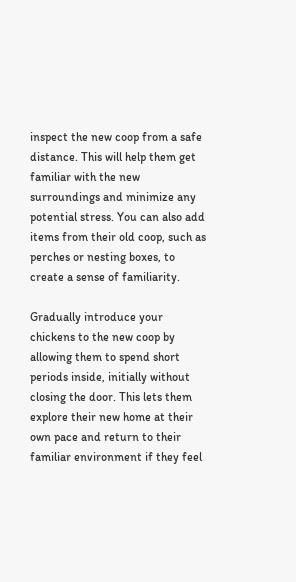inspect the new coop from a safe distance. This will help them get familiar with the new surroundings and minimize any potential stress. You can also add items from their old coop, such as perches or nesting boxes, to create a sense of familiarity.

Gradually introduce your chickens to the new coop by allowing them to spend short periods inside, initially without closing the door. This lets them explore their new home at their own pace and return to their familiar environment if they feel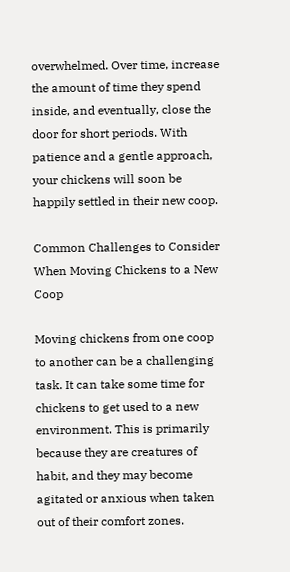overwhelmed. Over time, increase the amount of time they spend inside, and eventually, close the door for short periods. With patience and a gentle approach, your chickens will soon be happily settled in their new coop.

Common Challenges to Consider When Moving Chickens to a New Coop

Moving chickens from one coop to another can be a challenging task. It can take some time for chickens to get used to a new environment. This is primarily because they are creatures of habit, and they may become agitated or anxious when taken out of their comfort zones.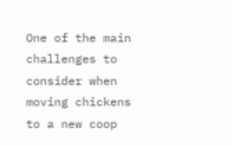One of the main challenges to consider when moving chickens to a new coop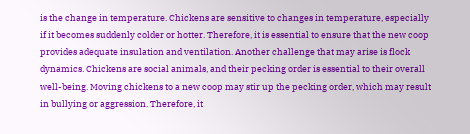is the change in temperature. Chickens are sensitive to changes in temperature, especially if it becomes suddenly colder or hotter. Therefore, it is essential to ensure that the new coop provides adequate insulation and ventilation. Another challenge that may arise is flock dynamics. Chickens are social animals, and their pecking order is essential to their overall well-being. Moving chickens to a new coop may stir up the pecking order, which may result in bullying or aggression. Therefore, it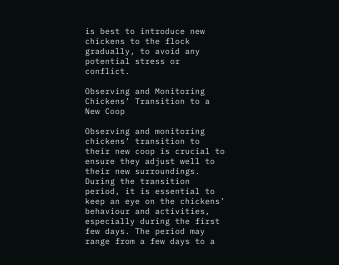is best to introduce new chickens to the flock gradually, to avoid any potential stress or conflict.

Observing and Monitoring Chickens’ Transition to a New Coop

Observing and monitoring chickens’ transition to their new coop is crucial to ensure they adjust well to their new surroundings. During the transition period, it is essential to keep an eye on the chickens’ behaviour and activities, especially during the first few days. The period may range from a few days to a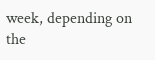week, depending on the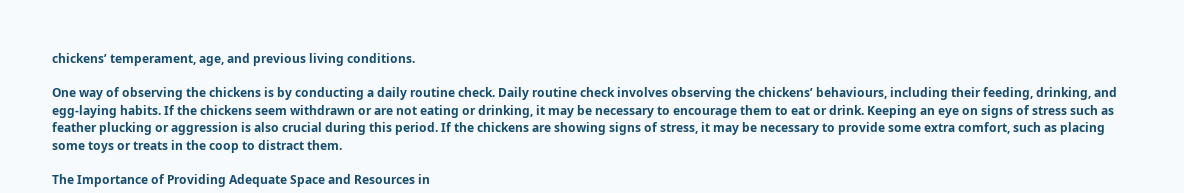chickens’ temperament, age, and previous living conditions.

One way of observing the chickens is by conducting a daily routine check. Daily routine check involves observing the chickens’ behaviours, including their feeding, drinking, and egg-laying habits. If the chickens seem withdrawn or are not eating or drinking, it may be necessary to encourage them to eat or drink. Keeping an eye on signs of stress such as feather plucking or aggression is also crucial during this period. If the chickens are showing signs of stress, it may be necessary to provide some extra comfort, such as placing some toys or treats in the coop to distract them.

The Importance of Providing Adequate Space and Resources in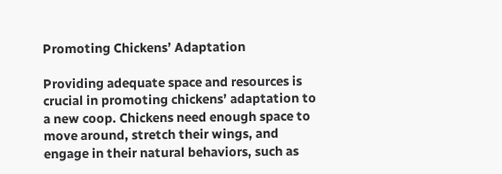Promoting Chickens’ Adaptation

Providing adequate space and resources is crucial in promoting chickens’ adaptation to a new coop. Chickens need enough space to move around, stretch their wings, and engage in their natural behaviors, such as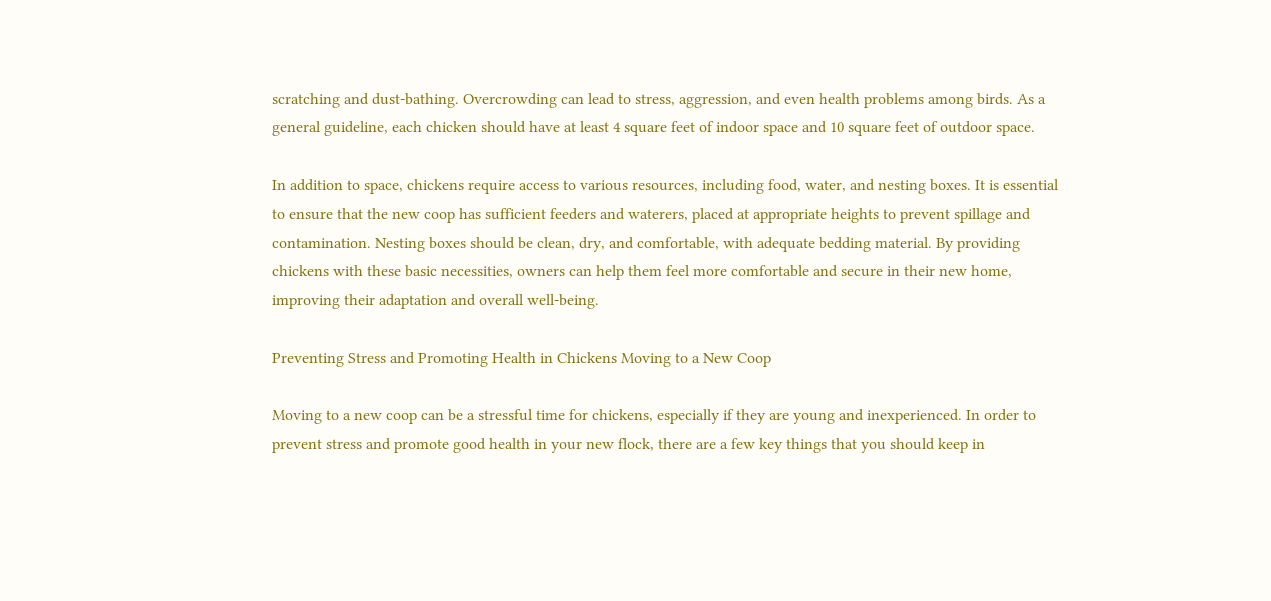scratching and dust-bathing. Overcrowding can lead to stress, aggression, and even health problems among birds. As a general guideline, each chicken should have at least 4 square feet of indoor space and 10 square feet of outdoor space.

In addition to space, chickens require access to various resources, including food, water, and nesting boxes. It is essential to ensure that the new coop has sufficient feeders and waterers, placed at appropriate heights to prevent spillage and contamination. Nesting boxes should be clean, dry, and comfortable, with adequate bedding material. By providing chickens with these basic necessities, owners can help them feel more comfortable and secure in their new home, improving their adaptation and overall well-being.

Preventing Stress and Promoting Health in Chickens Moving to a New Coop

Moving to a new coop can be a stressful time for chickens, especially if they are young and inexperienced. In order to prevent stress and promote good health in your new flock, there are a few key things that you should keep in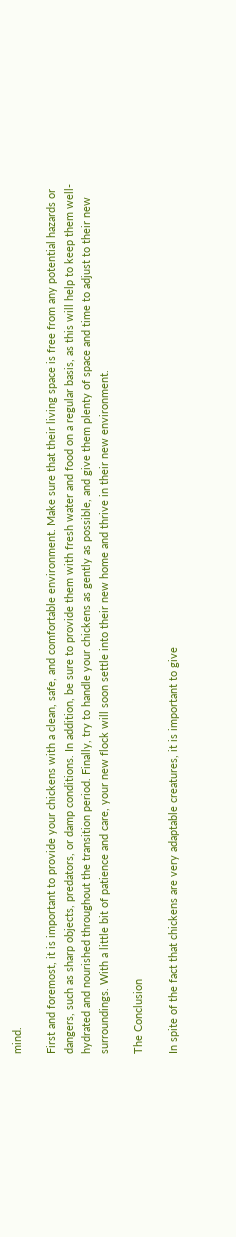mind.

First and foremost, it is important to provide your chickens with a clean, safe, and comfortable environment. Make sure that their living space is free from any potential hazards or dangers, such as sharp objects, predators, or damp conditions. In addition, be sure to provide them with fresh water and food on a regular basis, as this will help to keep them well-hydrated and nourished throughout the transition period. Finally, try to handle your chickens as gently as possible, and give them plenty of space and time to adjust to their new surroundings. With a little bit of patience and care, your new flock will soon settle into their new home and thrive in their new environment.

The Conclusion

In spite of the fact that chickens are very adaptable creatures, it is important to give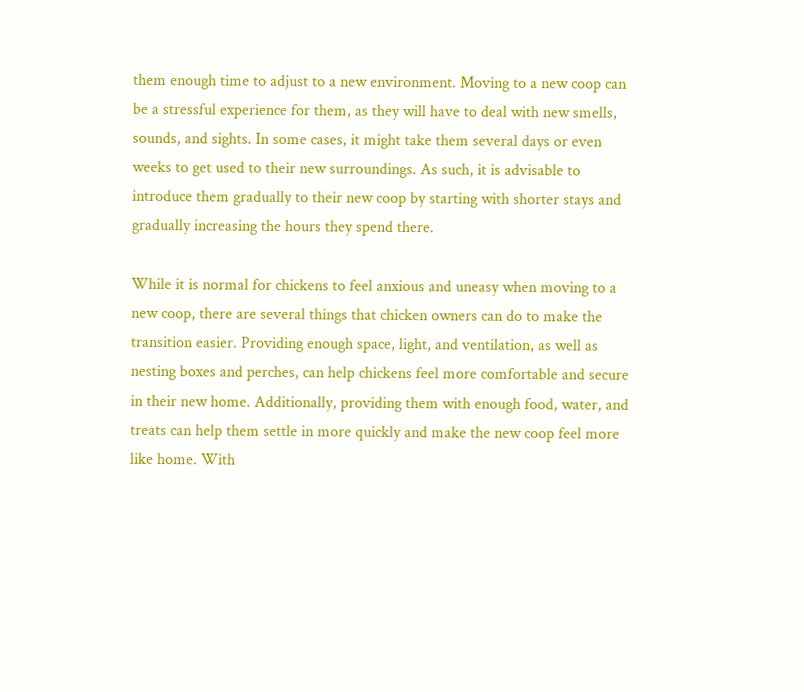them enough time to adjust to a new environment. Moving to a new coop can be a stressful experience for them, as they will have to deal with new smells, sounds, and sights. In some cases, it might take them several days or even weeks to get used to their new surroundings. As such, it is advisable to introduce them gradually to their new coop by starting with shorter stays and gradually increasing the hours they spend there.

While it is normal for chickens to feel anxious and uneasy when moving to a new coop, there are several things that chicken owners can do to make the transition easier. Providing enough space, light, and ventilation, as well as nesting boxes and perches, can help chickens feel more comfortable and secure in their new home. Additionally, providing them with enough food, water, and treats can help them settle in more quickly and make the new coop feel more like home. With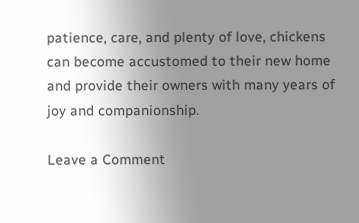patience, care, and plenty of love, chickens can become accustomed to their new home and provide their owners with many years of joy and companionship.

Leave a Comment